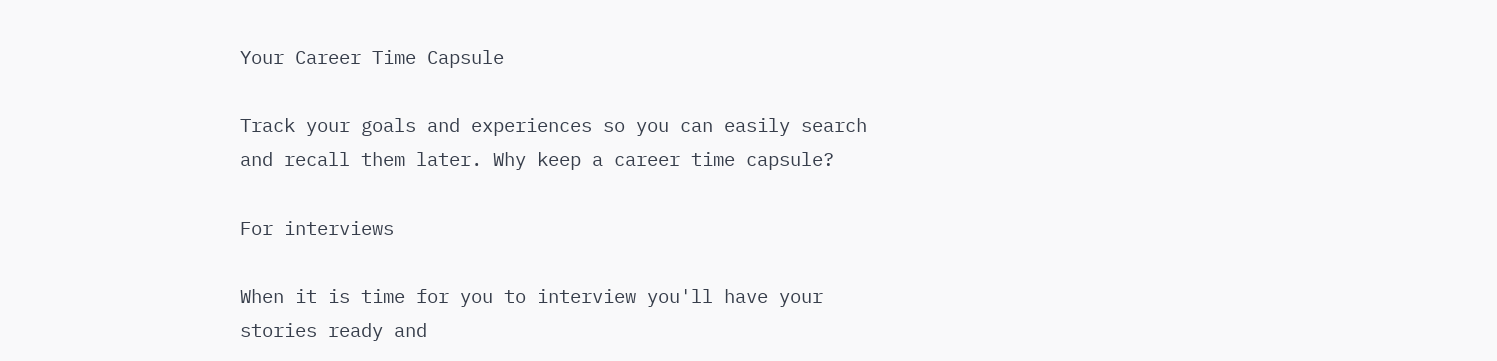Your Career Time Capsule

Track your goals and experiences so you can easily search and recall them later. Why keep a career time capsule?

For interviews

When it is time for you to interview you'll have your stories ready and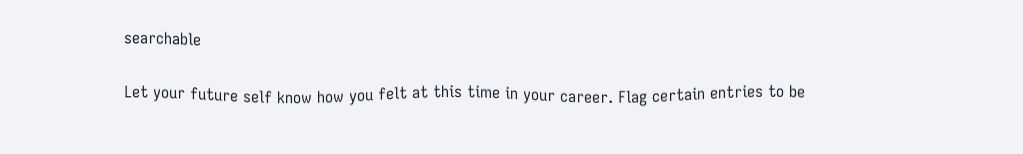searchable


Let your future self know how you felt at this time in your career. Flag certain entries to be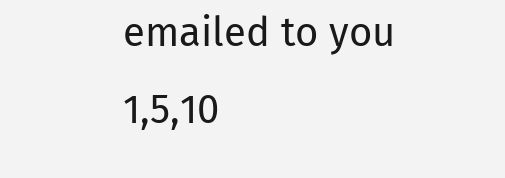emailed to you 1,5,10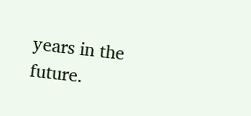years in the future.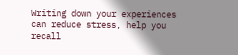Writing down your experiences can reduce stress, help you recall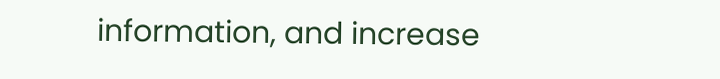information, and increase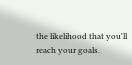the likelihood that you'll reach your goals.